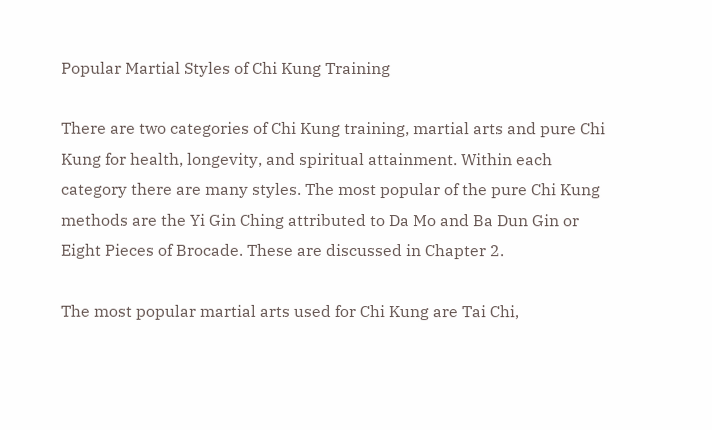Popular Martial Styles of Chi Kung Training

There are two categories of Chi Kung training, martial arts and pure Chi Kung for health, longevity, and spiritual attainment. Within each category there are many styles. The most popular of the pure Chi Kung methods are the Yi Gin Ching attributed to Da Mo and Ba Dun Gin or Eight Pieces of Brocade. These are discussed in Chapter 2.

The most popular martial arts used for Chi Kung are Tai Chi,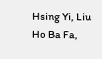Hsing Yi, Liu Ho Ba Fa,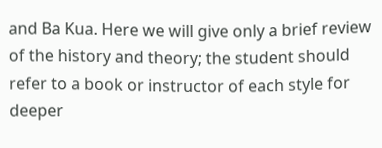and Ba Kua. Here we will give only a brief review of the history and theory; the student should refer to a book or instructor of each style for deeper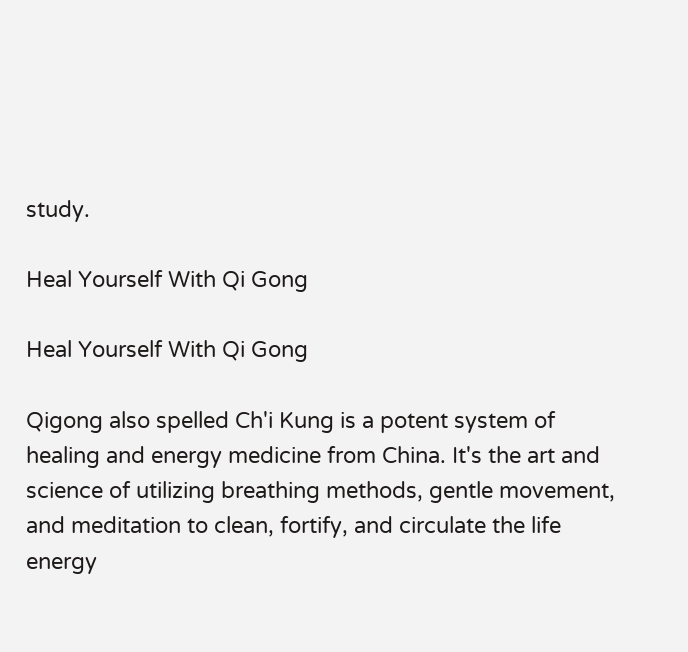study.

Heal Yourself With Qi Gong

Heal Yourself With Qi Gong

Qigong also spelled Ch'i Kung is a potent system of healing and energy medicine from China. It's the art and science of utilizing breathing methods, gentle movement, and meditation to clean, fortify, and circulate the life energy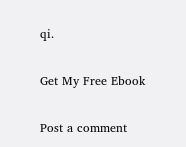qi.

Get My Free Ebook

Post a comment